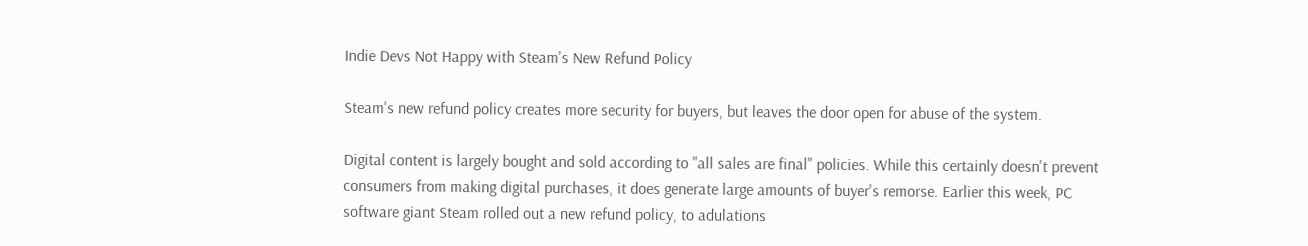Indie Devs Not Happy with Steam's New Refund Policy

Steam's new refund policy creates more security for buyers, but leaves the door open for abuse of the system.

Digital content is largely bought and sold according to "all sales are final" policies. While this certainly doesn't prevent consumers from making digital purchases, it does generate large amounts of buyer's remorse. Earlier this week, PC software giant Steam rolled out a new refund policy, to adulations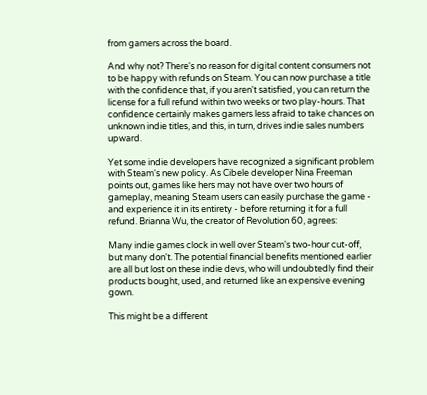from gamers across the board.

And why not? There's no reason for digital content consumers not to be happy with refunds on Steam. You can now purchase a title with the confidence that, if you aren't satisfied, you can return the license for a full refund within two weeks or two play-hours. That confidence certainly makes gamers less afraid to take chances on unknown indie titles, and this, in turn, drives indie sales numbers upward.

Yet some indie developers have recognized a significant problem with Steam's new policy. As Cibele developer Nina Freeman points out, games like hers may not have over two hours of gameplay, meaning Steam users can easily purchase the game - and experience it in its entirety - before returning it for a full refund. Brianna Wu, the creator of Revolution 60, agrees:

Many indie games clock in well over Steam's two-hour cut-off, but many don't. The potential financial benefits mentioned earlier are all but lost on these indie devs, who will undoubtedly find their products bought, used, and returned like an expensive evening gown.

This might be a different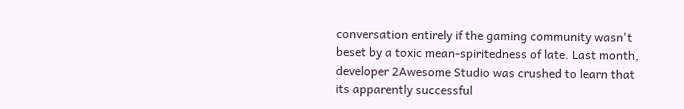conversation entirely if the gaming community wasn't beset by a toxic mean-spiritedness of late. Last month, developer 2Awesome Studio was crushed to learn that its apparently successful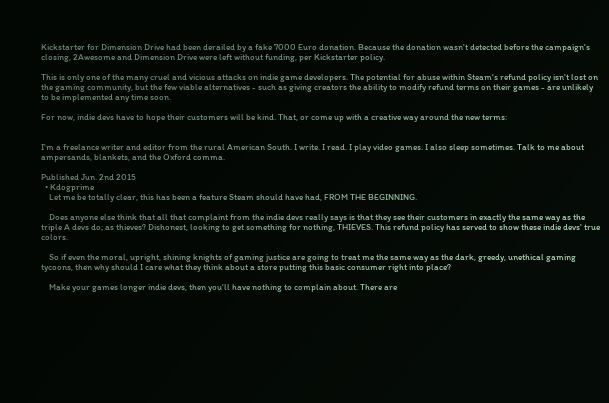Kickstarter for Dimension Drive had been derailed by a fake 7000 Euro donation. Because the donation wasn't detected before the campaign's closing, 2Awesome and Dimension Drive were left without funding, per Kickstarter policy.

This is only one of the many cruel and vicious attacks on indie game developers. The potential for abuse within Steam's refund policy isn't lost on the gaming community, but the few viable alternatives - such as giving creators the ability to modify refund terms on their games - are unlikely to be implemented any time soon.

For now, indie devs have to hope their customers will be kind. That, or come up with a creative way around the new terms:


I'm a freelance writer and editor from the rural American South. I write. I read. I play video games. I also sleep sometimes. Talk to me about ampersands, blankets, and the Oxford comma.

Published Jun. 2nd 2015
  • Kdogprime
    Let me be totally clear, this has been a feature Steam should have had, FROM THE BEGINNING.

    Does anyone else think that all that complaint from the indie devs really says is that they see their customers in exactly the same way as the triple A devs do; as thieves? Dishonest, looking to get something for nothing, THIEVES. This refund policy has served to show these indie devs' true colors.

    So if even the moral, upright, shining knights of gaming justice are going to treat me the same way as the dark, greedy, unethical gaming tycoons, then why should I care what they think about a store putting this basic consumer right into place?

    Make your games longer indie devs, then you'll have nothing to complain about. There are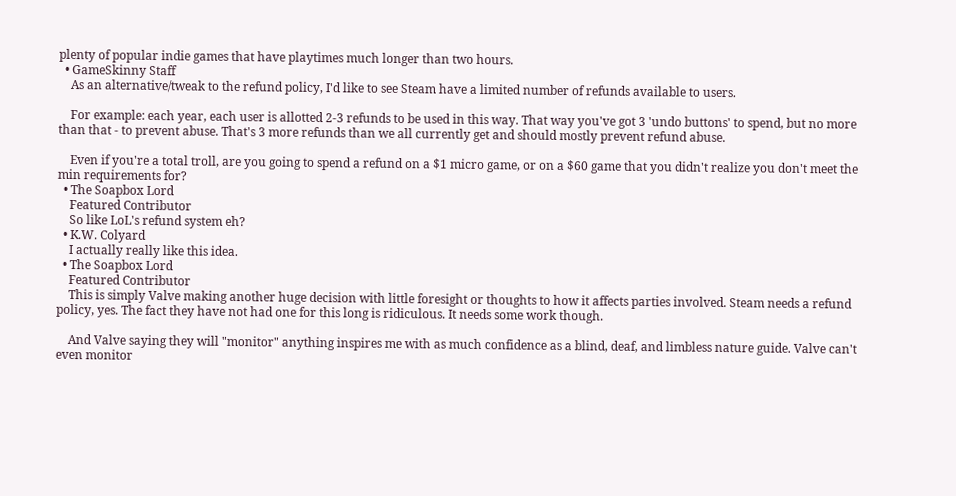plenty of popular indie games that have playtimes much longer than two hours.
  • GameSkinny Staff
    As an alternative/tweak to the refund policy, I'd like to see Steam have a limited number of refunds available to users.

    For example: each year, each user is allotted 2-3 refunds to be used in this way. That way you've got 3 'undo buttons' to spend, but no more than that - to prevent abuse. That's 3 more refunds than we all currently get and should mostly prevent refund abuse.

    Even if you're a total troll, are you going to spend a refund on a $1 micro game, or on a $60 game that you didn't realize you don't meet the min requirements for?
  • The Soapbox Lord
    Featured Contributor
    So like LoL's refund system eh?
  • K.W. Colyard
    I actually really like this idea.
  • The Soapbox Lord
    Featured Contributor
    This is simply Valve making another huge decision with little foresight or thoughts to how it affects parties involved. Steam needs a refund policy, yes. The fact they have not had one for this long is ridiculous. It needs some work though.

    And Valve saying they will "monitor" anything inspires me with as much confidence as a blind, deaf, and limbless nature guide. Valve can't even monitor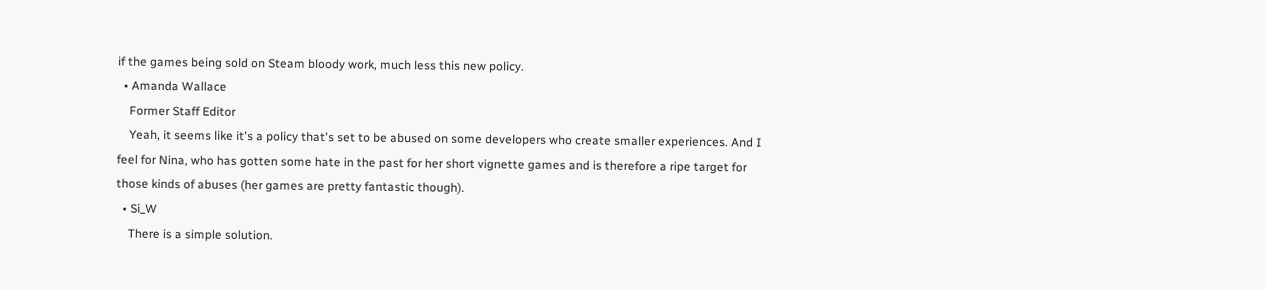if the games being sold on Steam bloody work, much less this new policy.
  • Amanda Wallace
    Former Staff Editor
    Yeah, it seems like it's a policy that's set to be abused on some developers who create smaller experiences. And I feel for Nina, who has gotten some hate in the past for her short vignette games and is therefore a ripe target for those kinds of abuses (her games are pretty fantastic though).
  • Si_W
    There is a simple solution.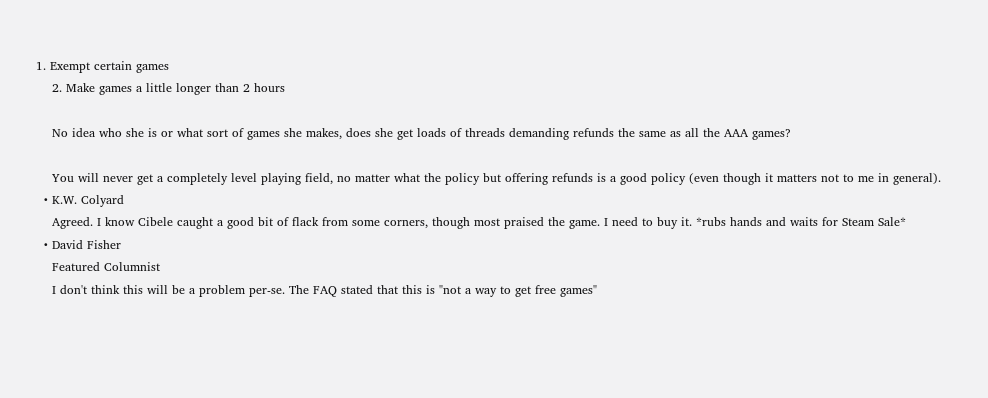1. Exempt certain games
    2. Make games a little longer than 2 hours

    No idea who she is or what sort of games she makes, does she get loads of threads demanding refunds the same as all the AAA games?

    You will never get a completely level playing field, no matter what the policy but offering refunds is a good policy (even though it matters not to me in general).
  • K.W. Colyard
    Agreed. I know Cibele caught a good bit of flack from some corners, though most praised the game. I need to buy it. *rubs hands and waits for Steam Sale*
  • David Fisher
    Featured Columnist
    I don't think this will be a problem per-se. The FAQ stated that this is "not a way to get free games"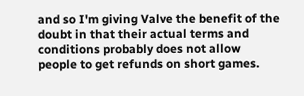and so I'm giving Valve the benefit of the doubt in that their actual terms and conditions probably does not allow people to get refunds on short games.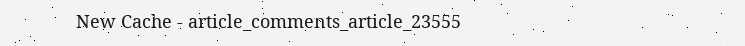New Cache - article_comments_article_23555